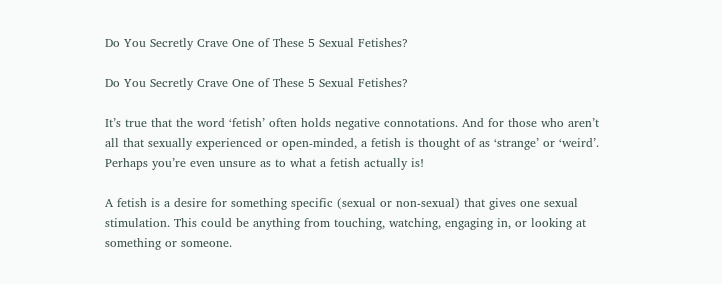Do You Secretly Crave One of These 5 Sexual Fetishes?

Do You Secretly Crave One of These 5 Sexual Fetishes?

It’s true that the word ‘fetish’ often holds negative connotations. And for those who aren’t all that sexually experienced or open-minded, a fetish is thought of as ‘strange’ or ‘weird’. Perhaps you’re even unsure as to what a fetish actually is!

A fetish is a desire for something specific (sexual or non-sexual) that gives one sexual stimulation. This could be anything from touching, watching, engaging in, or looking at something or someone.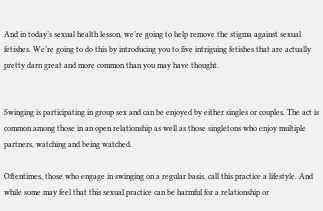And in today’s sexual health lesson, we’re going to help remove the stigma against sexual fetishes. We’re going to do this by introducing you to five intriguing fetishes that are actually pretty darn great and more common than you may have thought.


Swinging is participating in group sex and can be enjoyed by either singles or couples. The act is common among those in an open relationship as well as those singletons who enjoy multiple partners, watching and being watched.

Oftentimes, those who engage in swinging on a regular basis, call this practice a lifestyle. And while some may feel that this sexual practice can be harmful for a relationship or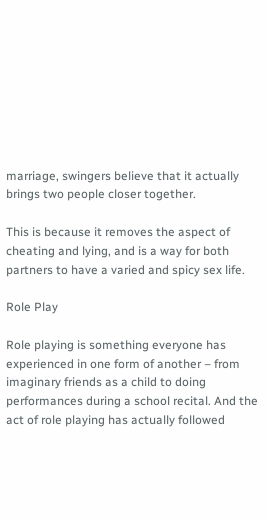marriage, swingers believe that it actually brings two people closer together.

This is because it removes the aspect of cheating and lying, and is a way for both partners to have a varied and spicy sex life.

Role Play

Role playing is something everyone has experienced in one form of another – from imaginary friends as a child to doing performances during a school recital. And the act of role playing has actually followed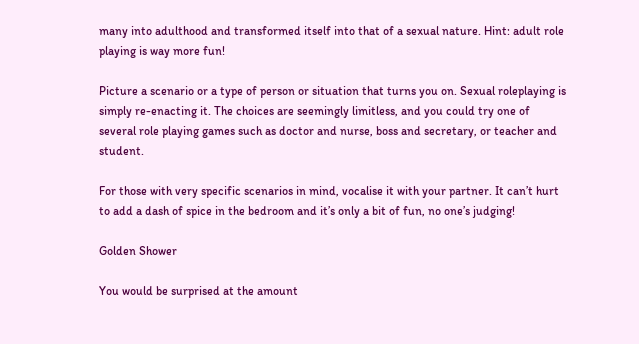many into adulthood and transformed itself into that of a sexual nature. Hint: adult role playing is way more fun!

Picture a scenario or a type of person or situation that turns you on. Sexual roleplaying is simply re-enacting it. The choices are seemingly limitless, and you could try one of several role playing games such as doctor and nurse, boss and secretary, or teacher and student.

For those with very specific scenarios in mind, vocalise it with your partner. It can’t hurt to add a dash of spice in the bedroom and it’s only a bit of fun, no one’s judging!

Golden Shower

You would be surprised at the amount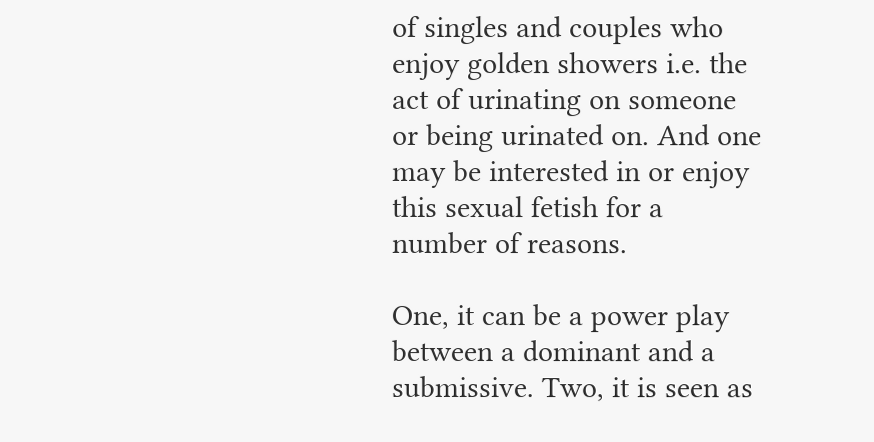of singles and couples who enjoy golden showers i.e. the act of urinating on someone or being urinated on. And one may be interested in or enjoy this sexual fetish for a number of reasons.

One, it can be a power play between a dominant and a submissive. Two, it is seen as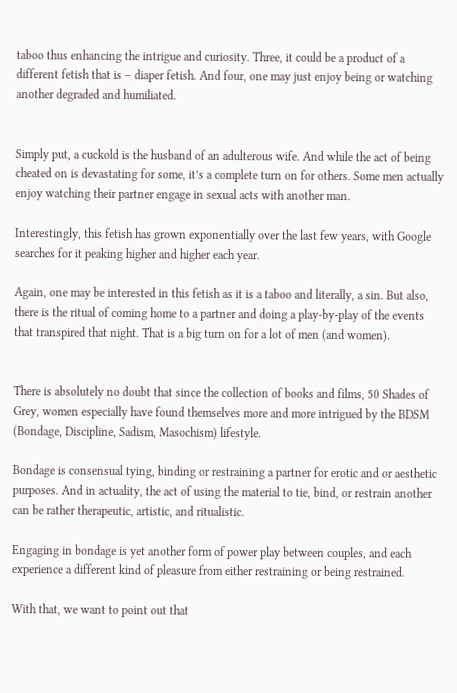taboo thus enhancing the intrigue and curiosity. Three, it could be a product of a different fetish that is – diaper fetish. And four, one may just enjoy being or watching another degraded and humiliated.


Simply put, a cuckold is the husband of an adulterous wife. And while the act of being cheated on is devastating for some, it’s a complete turn on for others. Some men actually enjoy watching their partner engage in sexual acts with another man.

Interestingly, this fetish has grown exponentially over the last few years, with Google searches for it peaking higher and higher each year.

Again, one may be interested in this fetish as it is a taboo and literally, a sin. But also, there is the ritual of coming home to a partner and doing a play-by-play of the events that transpired that night. That is a big turn on for a lot of men (and women).


There is absolutely no doubt that since the collection of books and films, 50 Shades of Grey, women especially have found themselves more and more intrigued by the BDSM (Bondage, Discipline, Sadism, Masochism) lifestyle.

Bondage is consensual tying, binding or restraining a partner for erotic and or aesthetic purposes. And in actuality, the act of using the material to tie, bind, or restrain another can be rather therapeutic, artistic, and ritualistic.

Engaging in bondage is yet another form of power play between couples, and each experience a different kind of pleasure from either restraining or being restrained.

With that, we want to point out that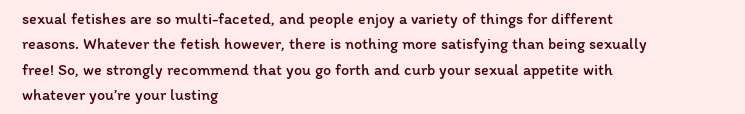sexual fetishes are so multi-faceted, and people enjoy a variety of things for different reasons. Whatever the fetish however, there is nothing more satisfying than being sexually free! So, we strongly recommend that you go forth and curb your sexual appetite with whatever you’re your lusting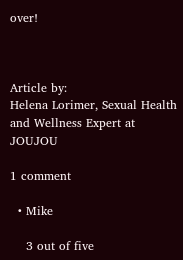over!



Article by:
Helena Lorimer, Sexual Health and Wellness Expert at JOUJOU

1 comment

  • Mike

    3 out of five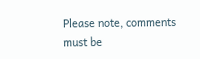Please note, comments must be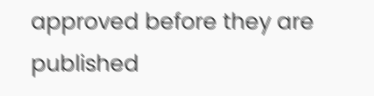approved before they are published